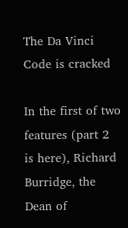The Da Vinci Code is cracked

In the first of two features (part 2 is here), Richard Burridge, the Dean of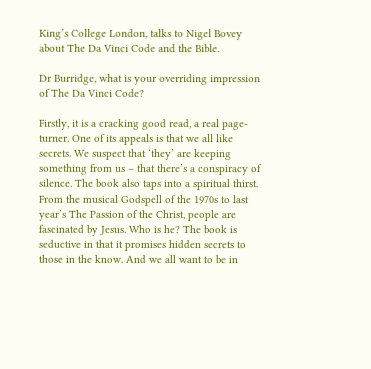King’s College London, talks to Nigel Bovey about The Da Vinci Code and the Bible.

Dr Burridge, what is your overriding impression of The Da Vinci Code?

Firstly, it is a cracking good read, a real page-turner. One of its appeals is that we all like secrets. We suspect that ‘they’ are keeping something from us – that there’s a conspiracy of silence. The book also taps into a spiritual thirst. From the musical Godspell of the 1970s to last year’s The Passion of the Christ, people are fascinated by Jesus. Who is he? The book is seductive in that it promises hidden secrets to those in the know. And we all want to be in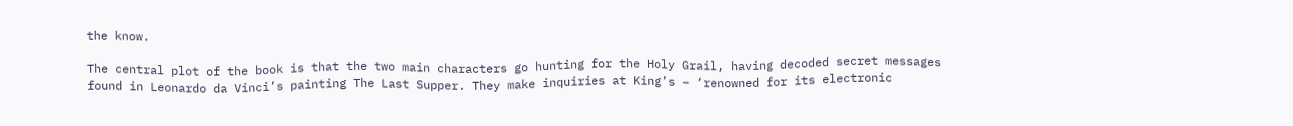the know.

The central plot of the book is that the two main characters go hunting for the Holy Grail, having decoded secret messages found in Leonardo da Vinci’s painting The Last Supper. They make inquiries at King’s – ‘renowned for its electronic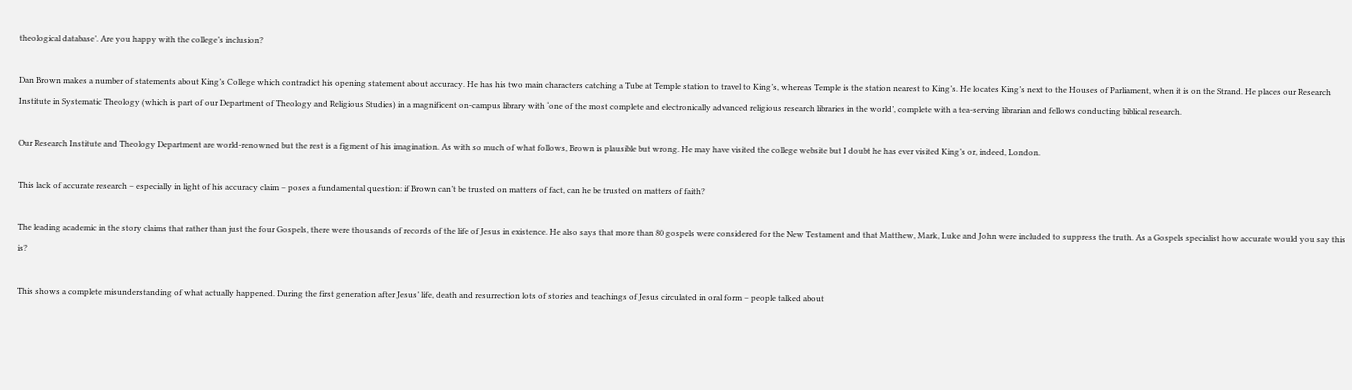theological database’. Are you happy with the college’s inclusion?

Dan Brown makes a number of statements about King’s College which contradict his opening statement about accuracy. He has his two main characters catching a Tube at Temple station to travel to King’s, whereas Temple is the station nearest to King’s. He locates King’s next to the Houses of Parliament, when it is on the Strand. He places our Research Institute in Systematic Theology (which is part of our Department of Theology and Religious Studies) in a magnificent on-campus library with ‘one of the most complete and electronically advanced religious research libraries in the world’, complete with a tea-serving librarian and fellows conducting biblical research.

Our Research Institute and Theology Department are world-renowned but the rest is a figment of his imagination. As with so much of what follows, Brown is plausible but wrong. He may have visited the college website but I doubt he has ever visited King’s or, indeed, London.

This lack of accurate research – especially in light of his accuracy claim – poses a fundamental question: if Brown can’t be trusted on matters of fact, can he be trusted on matters of faith?

The leading academic in the story claims that rather than just the four Gospels, there were thousands of records of the life of Jesus in existence. He also says that more than 80 gospels were considered for the New Testament and that Matthew, Mark, Luke and John were included to suppress the truth. As a Gospels specialist how accurate would you say this is?

This shows a complete misunderstanding of what actually happened. During the first generation after Jesus’ life, death and resurrection lots of stories and teachings of Jesus circulated in oral form – people talked about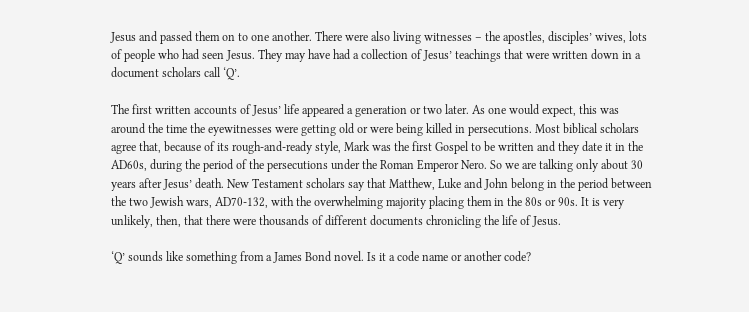Jesus and passed them on to one another. There were also living witnesses – the apostles, disciples’ wives, lots of people who had seen Jesus. They may have had a collection of Jesus’ teachings that were written down in a document scholars call ‘Q’.

The first written accounts of Jesus’ life appeared a generation or two later. As one would expect, this was around the time the eyewitnesses were getting old or were being killed in persecutions. Most biblical scholars agree that, because of its rough-and-ready style, Mark was the first Gospel to be written and they date it in the AD60s, during the period of the persecutions under the Roman Emperor Nero. So we are talking only about 30 years after Jesus’ death. New Testament scholars say that Matthew, Luke and John belong in the period between the two Jewish wars, AD70-132, with the overwhelming majority placing them in the 80s or 90s. It is very unlikely, then, that there were thousands of different documents chronicling the life of Jesus.

‘Q’ sounds like something from a James Bond novel. Is it a code name or another code?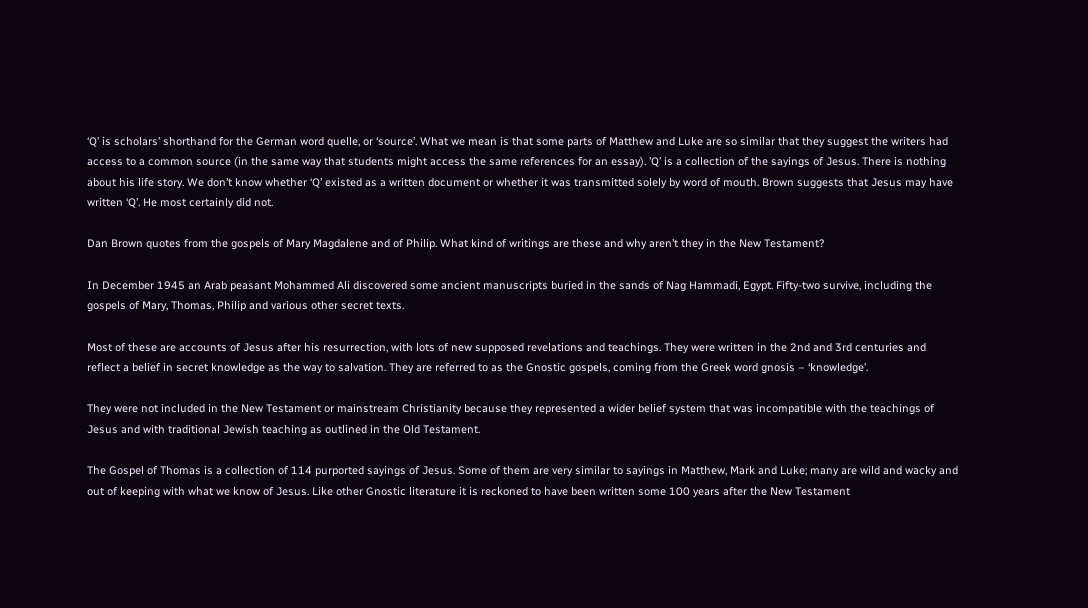‘Q’ is scholars’ shorthand for the German word quelle, or ‘source’. What we mean is that some parts of Matthew and Luke are so similar that they suggest the writers had access to a common source (in the same way that students might access the same references for an essay). ’Q’ is a collection of the sayings of Jesus. There is nothing about his life story. We don’t know whether ‘Q’ existed as a written document or whether it was transmitted solely by word of mouth. Brown suggests that Jesus may have written ‘Q’. He most certainly did not.

Dan Brown quotes from the gospels of Mary Magdalene and of Philip. What kind of writings are these and why aren’t they in the New Testament?

In December 1945 an Arab peasant Mohammed Ali discovered some ancient manuscripts buried in the sands of Nag Hammadi, Egypt. Fifty-two survive, including the gospels of Mary, Thomas, Philip and various other secret texts.

Most of these are accounts of Jesus after his resurrection, with lots of new supposed revelations and teachings. They were written in the 2nd and 3rd centuries and reflect a belief in secret knowledge as the way to salvation. They are referred to as the Gnostic gospels, coming from the Greek word gnosis – ‘knowledge’.

They were not included in the New Testament or mainstream Christianity because they represented a wider belief system that was incompatible with the teachings of Jesus and with traditional Jewish teaching as outlined in the Old Testament.

The Gospel of Thomas is a collection of 114 purported sayings of Jesus. Some of them are very similar to sayings in Matthew, Mark and Luke; many are wild and wacky and out of keeping with what we know of Jesus. Like other Gnostic literature it is reckoned to have been written some 100 years after the New Testament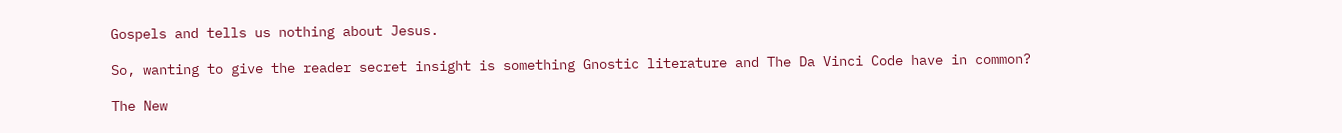Gospels and tells us nothing about Jesus.

So, wanting to give the reader secret insight is something Gnostic literature and The Da Vinci Code have in common?

The New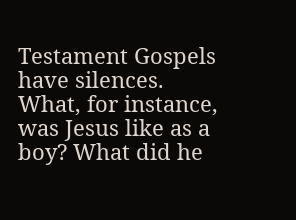Testament Gospels have silences. What, for instance, was Jesus like as a boy? What did he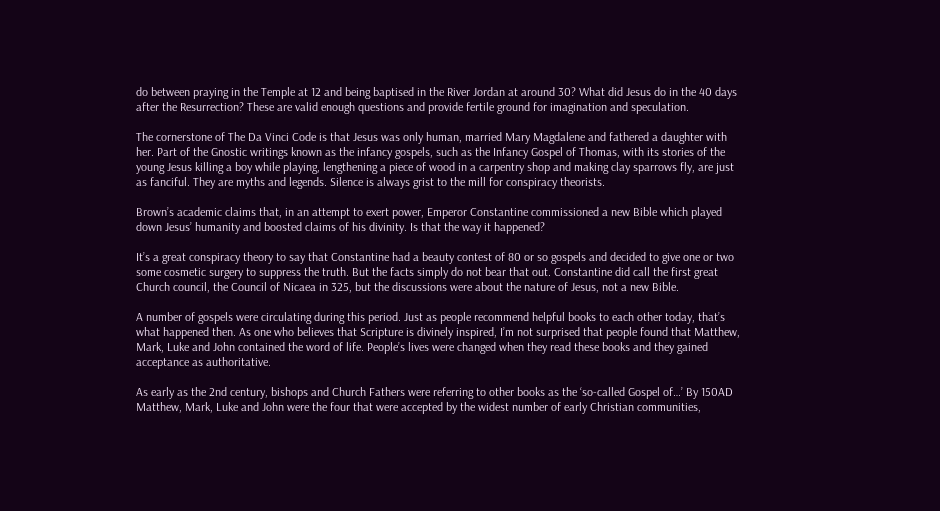do between praying in the Temple at 12 and being baptised in the River Jordan at around 30? What did Jesus do in the 40 days after the Resurrection? These are valid enough questions and provide fertile ground for imagination and speculation.

The cornerstone of The Da Vinci Code is that Jesus was only human, married Mary Magdalene and fathered a daughter with her. Part of the Gnostic writings known as the infancy gospels, such as the Infancy Gospel of Thomas, with its stories of the young Jesus killing a boy while playing, lengthening a piece of wood in a carpentry shop and making clay sparrows fly, are just as fanciful. They are myths and legends. Silence is always grist to the mill for conspiracy theorists.

Brown’s academic claims that, in an attempt to exert power, Emperor Constantine commissioned a new Bible which played down Jesus’ humanity and boosted claims of his divinity. Is that the way it happened?

It’s a great conspiracy theory to say that Constantine had a beauty contest of 80 or so gospels and decided to give one or two some cosmetic surgery to suppress the truth. But the facts simply do not bear that out. Constantine did call the first great Church council, the Council of Nicaea in 325, but the discussions were about the nature of Jesus, not a new Bible.

A number of gospels were circulating during this period. Just as people recommend helpful books to each other today, that’s what happened then. As one who believes that Scripture is divinely inspired, I’m not surprised that people found that Matthew, Mark, Luke and John contained the word of life. People’s lives were changed when they read these books and they gained acceptance as authoritative.

As early as the 2nd century, bishops and Church Fathers were referring to other books as the ‘so-called Gospel of…’ By 150AD Matthew, Mark, Luke and John were the four that were accepted by the widest number of early Christian communities,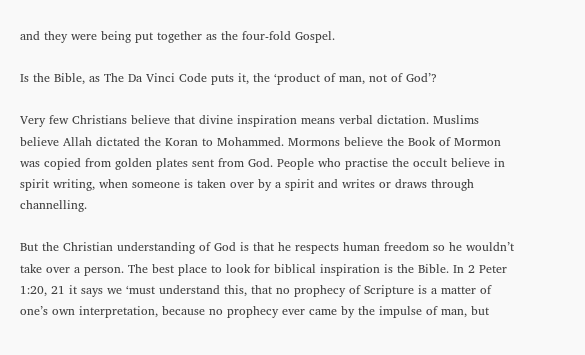and they were being put together as the four-fold Gospel.

Is the Bible, as The Da Vinci Code puts it, the ‘product of man, not of God’?

Very few Christians believe that divine inspiration means verbal dictation. Muslims believe Allah dictated the Koran to Mohammed. Mormons believe the Book of Mormon was copied from golden plates sent from God. People who practise the occult believe in spirit writing, when someone is taken over by a spirit and writes or draws through channelling.

But the Christian understanding of God is that he respects human freedom so he wouldn’t take over a person. The best place to look for biblical inspiration is the Bible. In 2 Peter 1:20, 21 it says we ‘must understand this, that no prophecy of Scripture is a matter of one’s own interpretation, because no prophecy ever came by the impulse of man, but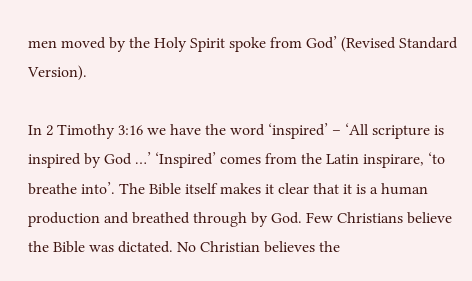men moved by the Holy Spirit spoke from God’ (Revised Standard Version).

In 2 Timothy 3:16 we have the word ‘inspired’ – ‘All scripture is inspired by God …’ ‘Inspired’ comes from the Latin inspirare, ‘to breathe into’. The Bible itself makes it clear that it is a human production and breathed through by God. Few Christians believe the Bible was dictated. No Christian believes the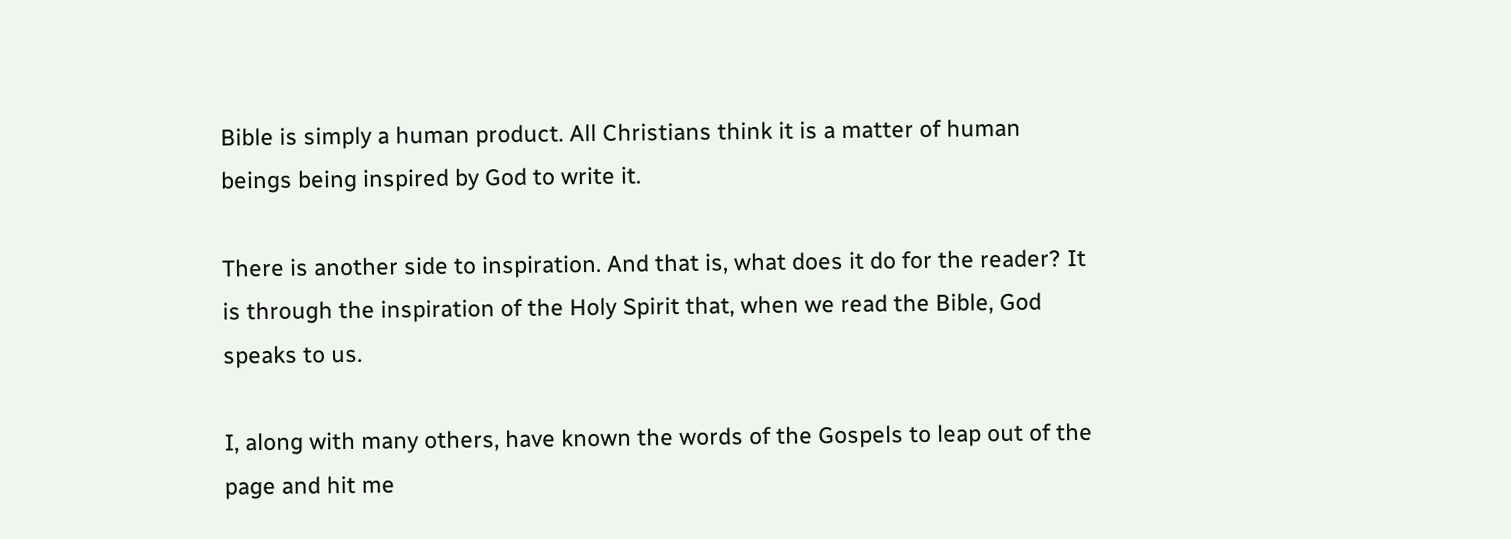Bible is simply a human product. All Christians think it is a matter of human beings being inspired by God to write it.

There is another side to inspiration. And that is, what does it do for the reader? It is through the inspiration of the Holy Spirit that, when we read the Bible, God speaks to us.

I, along with many others, have known the words of the Gospels to leap out of the page and hit me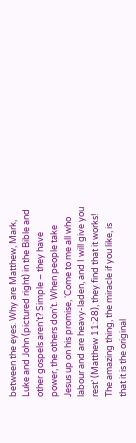between the eyes. Why are Matthew, Mark, Luke and John (pictured right) in the Bible and other gospels aren’t? Simple – they have power, the others don’t. When people take Jesus up on his promise, ‘Come to me all who labour and are heavy-laden, and I will give you rest’ (Matthew 11:28), they find that it works! The amazing thing, the miracle if you like, is that it is the original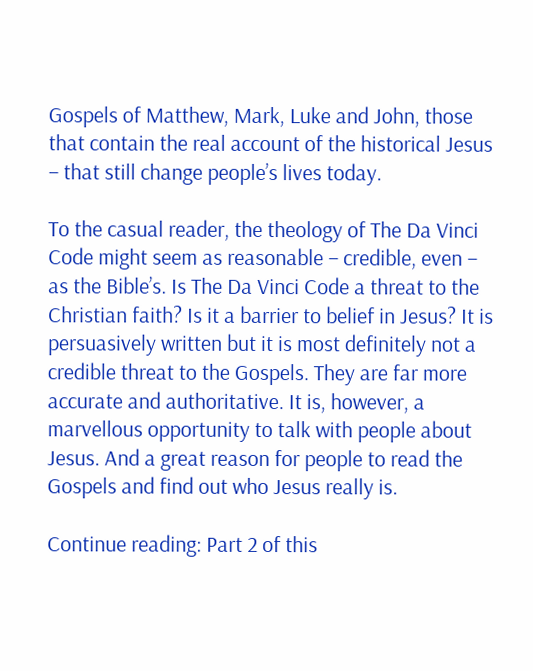Gospels of Matthew, Mark, Luke and John, those that contain the real account of the historical Jesus – that still change people’s lives today.

To the casual reader, the theology of The Da Vinci Code might seem as reasonable – credible, even – as the Bible’s. Is The Da Vinci Code a threat to the Christian faith? Is it a barrier to belief in Jesus? It is persuasively written but it is most definitely not a credible threat to the Gospels. They are far more accurate and authoritative. It is, however, a marvellous opportunity to talk with people about Jesus. And a great reason for people to read the Gospels and find out who Jesus really is.

Continue reading: Part 2 of this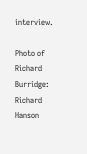interview.

Photo of Richard Burridge: Richard Hanson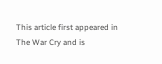This article first appeared in The War Cry and is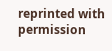reprinted with permission